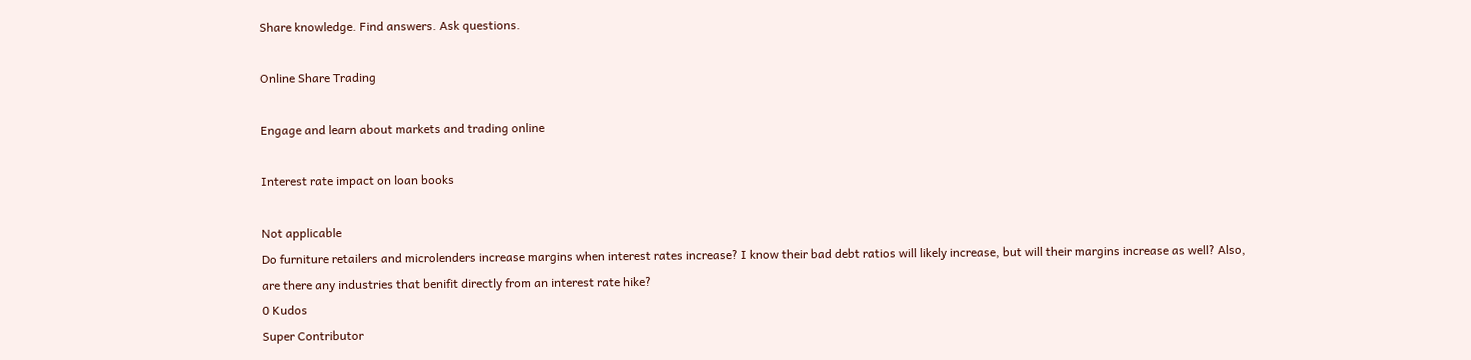Share knowledge. Find answers. Ask questions.

Online Share Trading

Engage and learn about markets and trading online

Interest rate impact on loan books

Not applicable
Do furniture retailers and microlenders increase margins when interest rates increase? I know their bad debt ratios will likely increase, but will their margins increase as well? Also, are there any industries that benifit directly from an interest rate hike?
0 Kudos
Super Contributor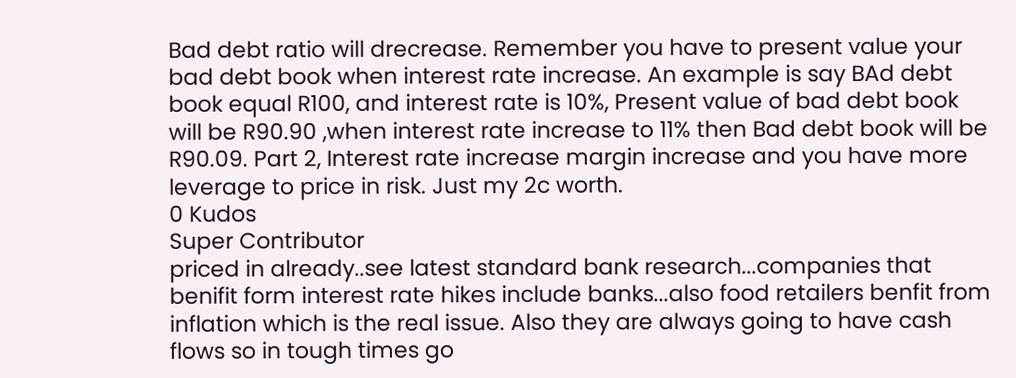Bad debt ratio will drecrease. Remember you have to present value your bad debt book when interest rate increase. An example is say BAd debt book equal R100, and interest rate is 10%, Present value of bad debt book will be R90.90 ,when interest rate increase to 11% then Bad debt book will be R90.09. Part 2, Interest rate increase margin increase and you have more leverage to price in risk. Just my 2c worth.
0 Kudos
Super Contributor
priced in already..see latest standard bank research...companies that benifit form interest rate hikes include banks...also food retailers benfit from inflation which is the real issue. Also they are always going to have cash flows so in tough times go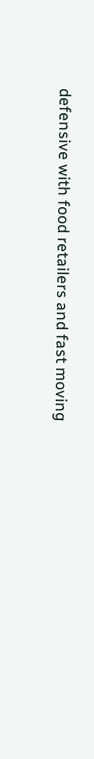defensive with food retailers and fast moving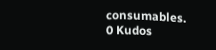consumables.
0 Kudos